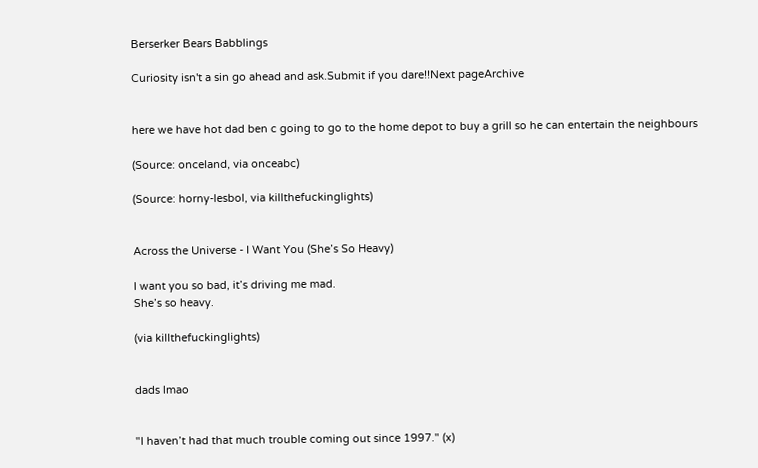Berserker Bears Babblings

Curiosity isn't a sin go ahead and ask.Submit if you dare!!Next pageArchive


here we have hot dad ben c going to go to the home depot to buy a grill so he can entertain the neighbours

(Source: onceland, via onceabc)

(Source: horny-lesbol, via killthefuckinglights)


Across the Universe - I Want You (She’s So Heavy)

I want you so bad, it’s driving me mad.
She’s so heavy.

(via killthefuckinglights)


dads lmao


"I haven’t had that much trouble coming out since 1997." (x)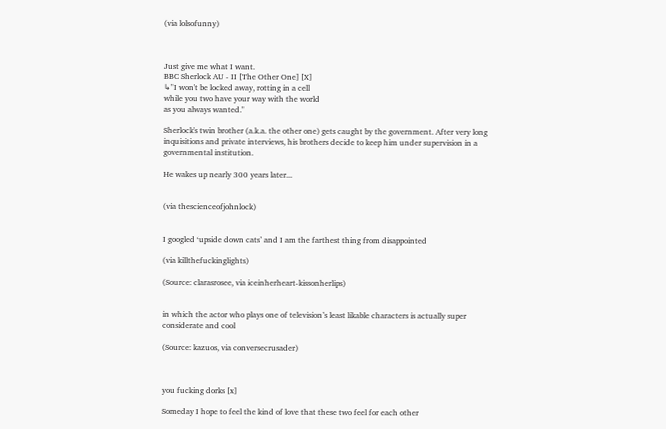(via lolsofunny)



Just give me what I want.
BBC Sherlock AU - II [The Other One] [X]
↳"I won't be locked away, rotting in a cell
while you two have your way with the world
as you always wanted."

Sherlock's twin brother (a.k.a. the other one) gets caught by the government. After very long inquisitions and private interviews, his brothers decide to keep him under supervision in a governmental institution.

He wakes up nearly 300 years later...


(via thescienceofjohnlock)


I googled ‘upside down cats’ and I am the farthest thing from disappointed

(via killthefuckinglights)

(Source: clarasrosee, via iceinherheart-kissonherlips)


in which the actor who plays one of television’s least likable characters is actually super considerate and cool

(Source: kazuos, via conversecrusader)



you fucking dorks [x]

Someday I hope to feel the kind of love that these two feel for each other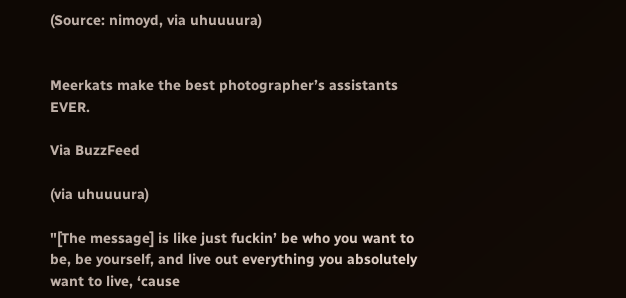(Source: nimoyd, via uhuuuura)


Meerkats make the best photographer’s assistants EVER.

Via BuzzFeed

(via uhuuuura)

"[The message] is like just fuckin’ be who you want to be, be yourself, and live out everything you absolutely want to live, ‘cause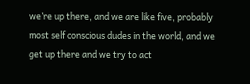we’re up there, and we are like five, probably most self conscious dudes in the world, and we get up there and we try to act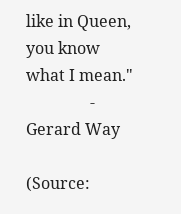like in Queen, you know what I mean."
                - Gerard Way

(Source: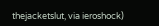thejacketslut, via ieroshock)